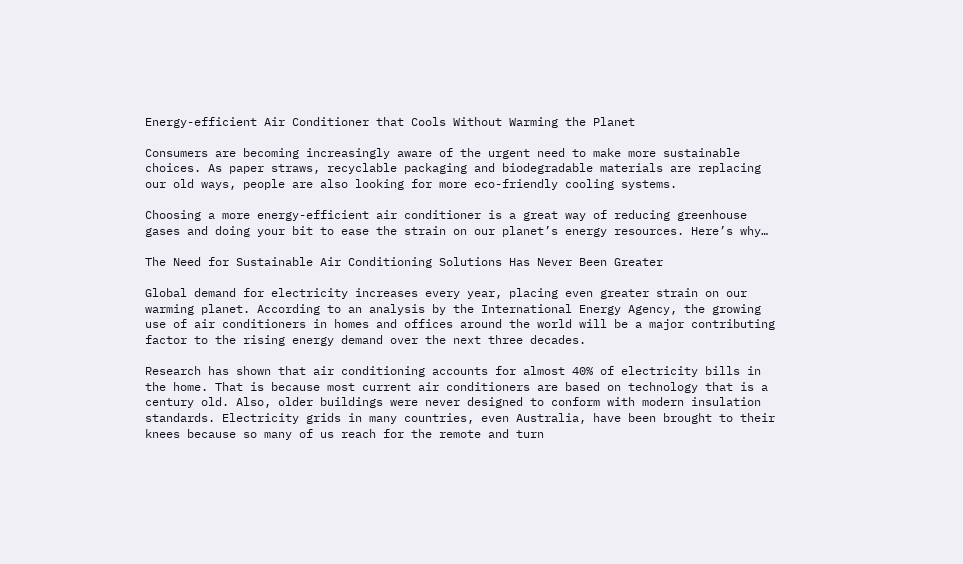Energy-efficient Air Conditioner that Cools Without Warming the Planet

Consumers are becoming increasingly aware of the urgent need to make more sustainable choices. As paper straws, recyclable packaging and biodegradable materials are replacing our old ways, people are also looking for more eco-friendly cooling systems.

Choosing a more energy-efficient air conditioner is a great way of reducing greenhouse gases and doing your bit to ease the strain on our planet’s energy resources. Here’s why…

The Need for Sustainable Air Conditioning Solutions Has Never Been Greater

Global demand for electricity increases every year, placing even greater strain on our warming planet. According to an analysis by the International Energy Agency, the growing use of air conditioners in homes and offices around the world will be a major contributing factor to the rising energy demand over the next three decades.

Research has shown that air conditioning accounts for almost 40% of electricity bills in the home. That is because most current air conditioners are based on technology that is a century old. Also, older buildings were never designed to conform with modern insulation standards. Electricity grids in many countries, even Australia, have been brought to their knees because so many of us reach for the remote and turn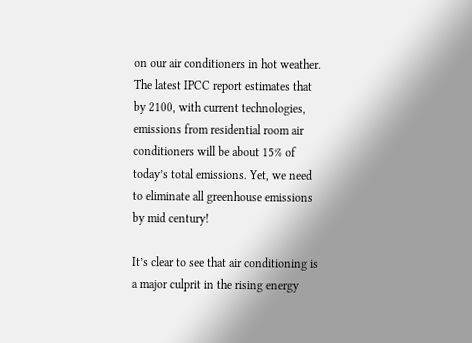on our air conditioners in hot weather. The latest IPCC report estimates that by 2100, with current technologies, emissions from residential room air conditioners will be about 15% of today’s total emissions. Yet, we need to eliminate all greenhouse emissions by mid century!

It’s clear to see that air conditioning is a major culprit in the rising energy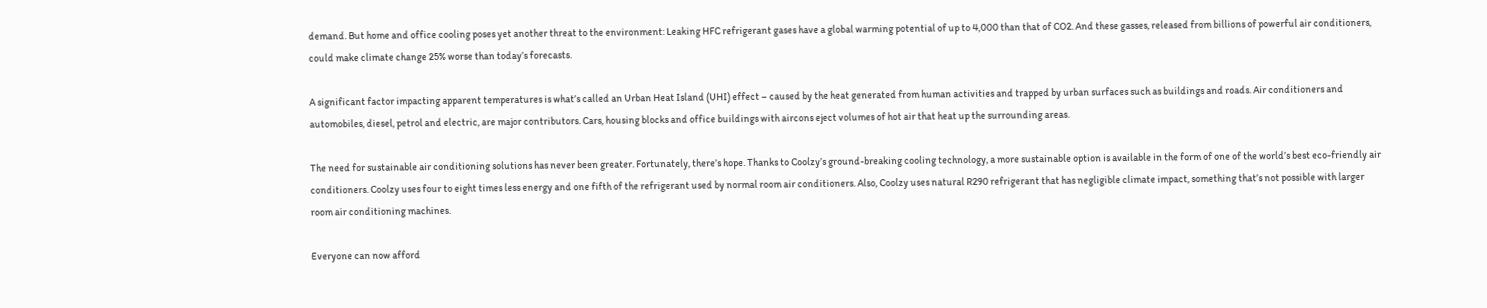demand. But home and office cooling poses yet another threat to the environment: Leaking HFC refrigerant gases have a global warming potential of up to 4,000 than that of CO2. And these gasses, released from billions of powerful air conditioners, could make climate change 25% worse than today’s forecasts.

A significant factor impacting apparent temperatures is what’s called an Urban Heat Island (UHI) effect – caused by the heat generated from human activities and trapped by urban surfaces such as buildings and roads. Air conditioners and automobiles, diesel, petrol and electric, are major contributors. Cars, housing blocks and office buildings with aircons eject volumes of hot air that heat up the surrounding areas.

The need for sustainable air conditioning solutions has never been greater. Fortunately, there’s hope. Thanks to Coolzy’s ground-breaking cooling technology, a more sustainable option is available in the form of one of the world’s best eco-friendly air conditioners. Coolzy uses four to eight times less energy and one fifth of the refrigerant used by normal room air conditioners. Also, Coolzy uses natural R290 refrigerant that has negligible climate impact, something that’s not possible with larger room air conditioning machines.

Everyone can now afford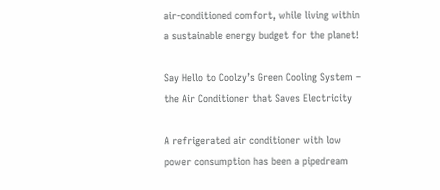air-conditioned comfort, while living within a sustainable energy budget for the planet!

Say Hello to Coolzy’s Green Cooling System – the Air Conditioner that Saves Electricity

A refrigerated air conditioner with low power consumption has been a pipedream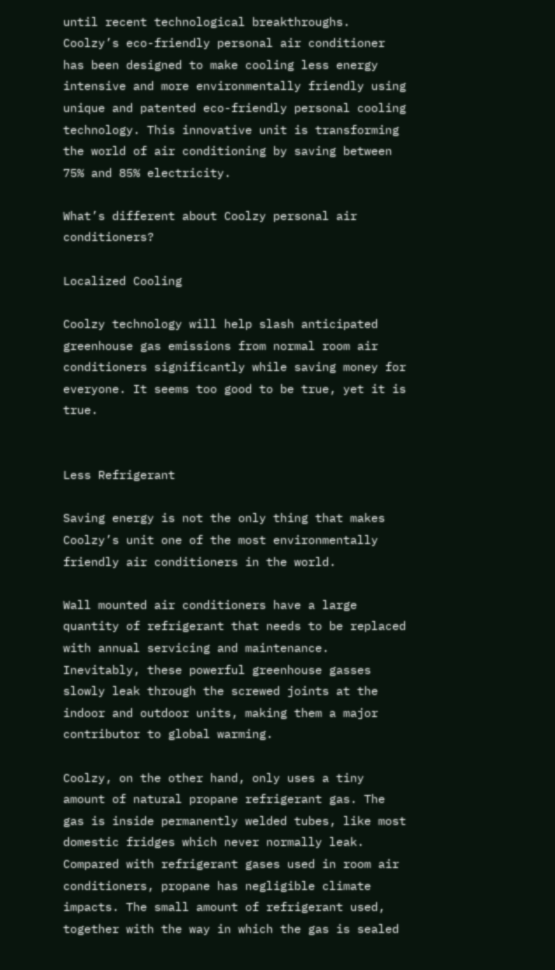until recent technological breakthroughs. Coolzy’s eco-friendly personal air conditioner has been designed to make cooling less energy intensive and more environmentally friendly using unique and patented eco-friendly personal cooling technology. This innovative unit is transforming the world of air conditioning by saving between 75% and 85% electricity.

What’s different about Coolzy personal air conditioners?

Localized Cooling

Coolzy technology will help slash anticipated greenhouse gas emissions from normal room air conditioners significantly while saving money for everyone. It seems too good to be true, yet it is true.


Less Refrigerant

Saving energy is not the only thing that makes Coolzy’s unit one of the most environmentally friendly air conditioners in the world.

Wall mounted air conditioners have a large quantity of refrigerant that needs to be replaced with annual servicing and maintenance. Inevitably, these powerful greenhouse gasses slowly leak through the screwed joints at the indoor and outdoor units, making them a major contributor to global warming.

Coolzy, on the other hand, only uses a tiny amount of natural propane refrigerant gas. The gas is inside permanently welded tubes, like most domestic fridges which never normally leak. Compared with refrigerant gases used in room air conditioners, propane has negligible climate impacts. The small amount of refrigerant used, together with the way in which the gas is sealed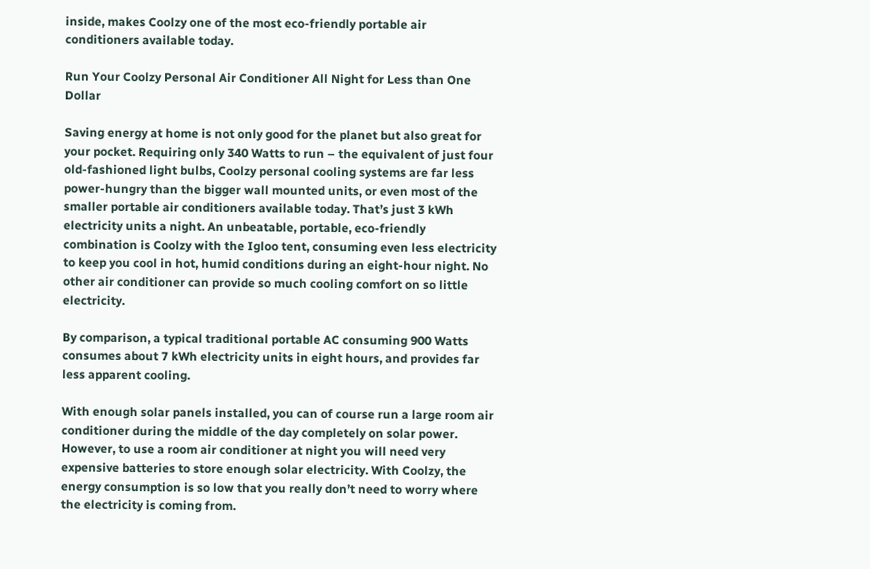inside, makes Coolzy one of the most eco-friendly portable air conditioners available today.

Run Your Coolzy Personal Air Conditioner All Night for Less than One Dollar

Saving energy at home is not only good for the planet but also great for your pocket. Requiring only 340 Watts to run – the equivalent of just four old-fashioned light bulbs, Coolzy personal cooling systems are far less power-hungry than the bigger wall mounted units, or even most of the smaller portable air conditioners available today. That’s just 3 kWh electricity units a night. An unbeatable, portable, eco-friendly combination is Coolzy with the Igloo tent, consuming even less electricity to keep you cool in hot, humid conditions during an eight-hour night. No other air conditioner can provide so much cooling comfort on so little electricity.

By comparison, a typical traditional portable AC consuming 900 Watts consumes about 7 kWh electricity units in eight hours, and provides far less apparent cooling.

With enough solar panels installed, you can of course run a large room air conditioner during the middle of the day completely on solar power. However, to use a room air conditioner at night you will need very expensive batteries to store enough solar electricity. With Coolzy, the energy consumption is so low that you really don’t need to worry where the electricity is coming from.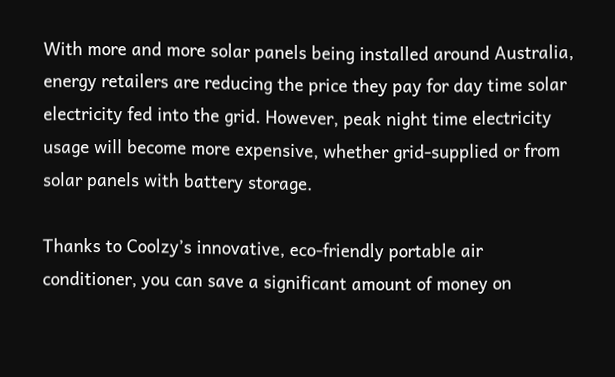With more and more solar panels being installed around Australia, energy retailers are reducing the price they pay for day time solar electricity fed into the grid. However, peak night time electricity usage will become more expensive, whether grid-supplied or from solar panels with battery storage.

Thanks to Coolzy’s innovative, eco-friendly portable air conditioner, you can save a significant amount of money on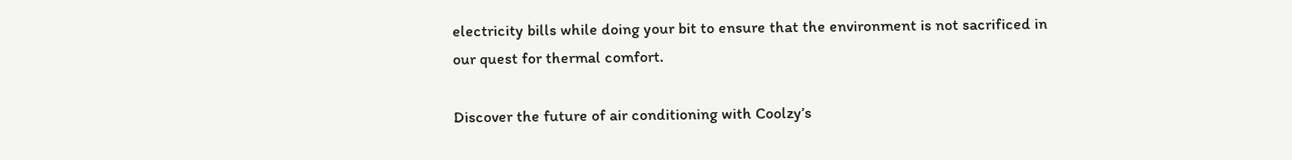electricity bills while doing your bit to ensure that the environment is not sacrificed in our quest for thermal comfort.

Discover the future of air conditioning with Coolzy’s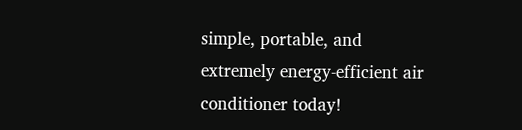simple, portable, and extremely energy-efficient air conditioner today!